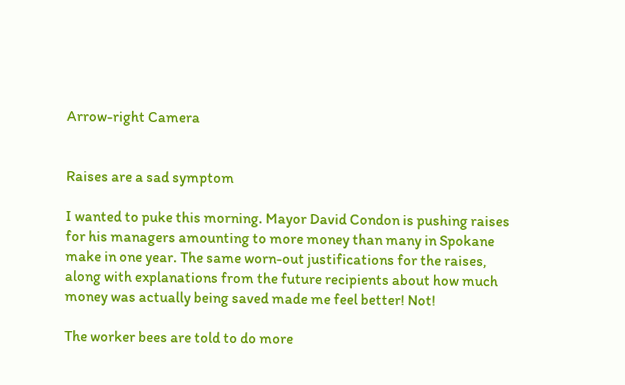Arrow-right Camera


Raises are a sad symptom

I wanted to puke this morning. Mayor David Condon is pushing raises for his managers amounting to more money than many in Spokane make in one year. The same worn-out justifications for the raises, along with explanations from the future recipients about how much money was actually being saved made me feel better! Not!

The worker bees are told to do more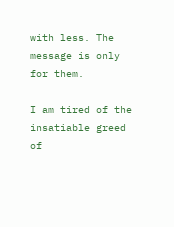with less. The message is only for them.

I am tired of the insatiable greed of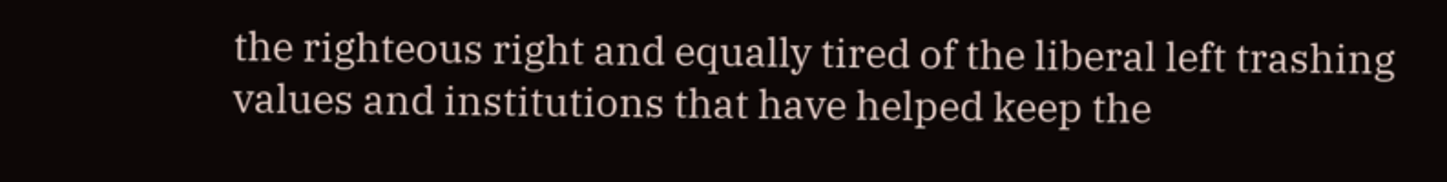the righteous right and equally tired of the liberal left trashing values and institutions that have helped keep the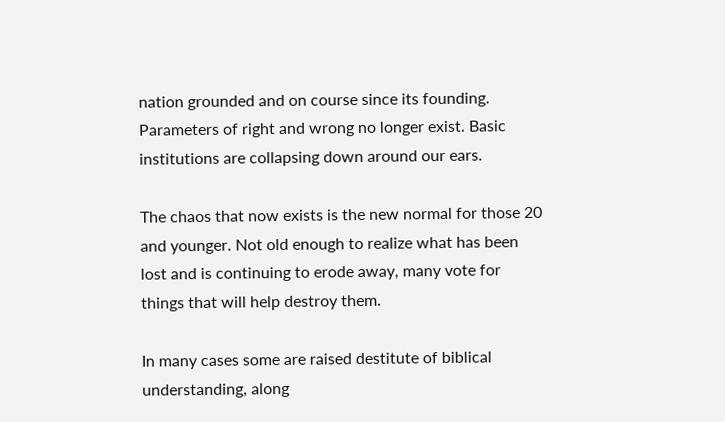nation grounded and on course since its founding. Parameters of right and wrong no longer exist. Basic institutions are collapsing down around our ears.

The chaos that now exists is the new normal for those 20 and younger. Not old enough to realize what has been lost and is continuing to erode away, many vote for things that will help destroy them.

In many cases some are raised destitute of biblical understanding, along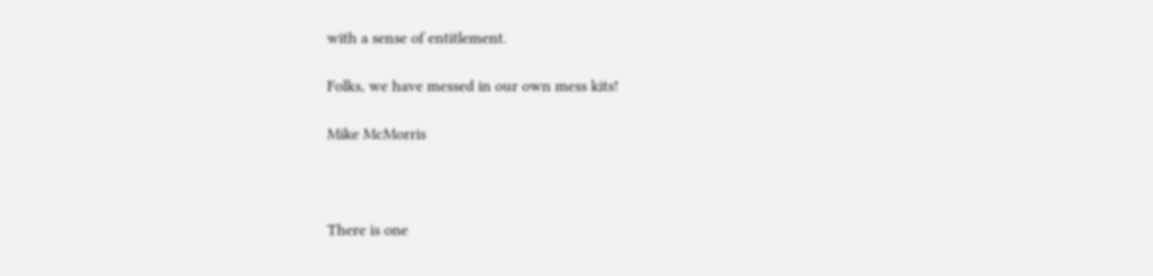with a sense of entitlement.

Folks, we have messed in our own mess kits!

Mike McMorris



There is one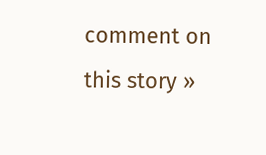comment on this story »